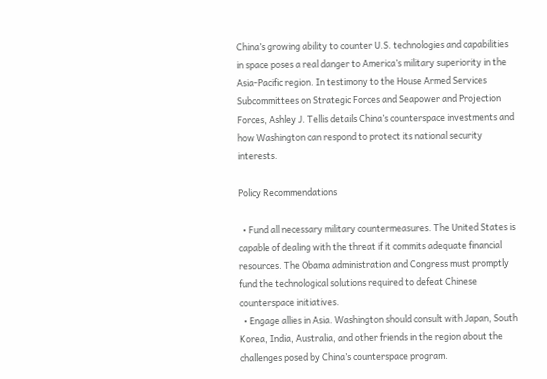China’s growing ability to counter U.S. technologies and capabilities in space poses a real danger to America’s military superiority in the Asia-Pacific region. In testimony to the House Armed Services Subcommittees on Strategic Forces and Seapower and Projection Forces, Ashley J. Tellis details China’s counterspace investments and how Washington can respond to protect its national security interests.

Policy Recommendations

  • Fund all necessary military countermeasures. The United States is capable of dealing with the threat if it commits adequate financial resources. The Obama administration and Congress must promptly fund the technological solutions required to defeat Chinese counterspace initiatives.
  • Engage allies in Asia. Washington should consult with Japan, South Korea, India, Australia, and other friends in the region about the challenges posed by China’s counterspace program.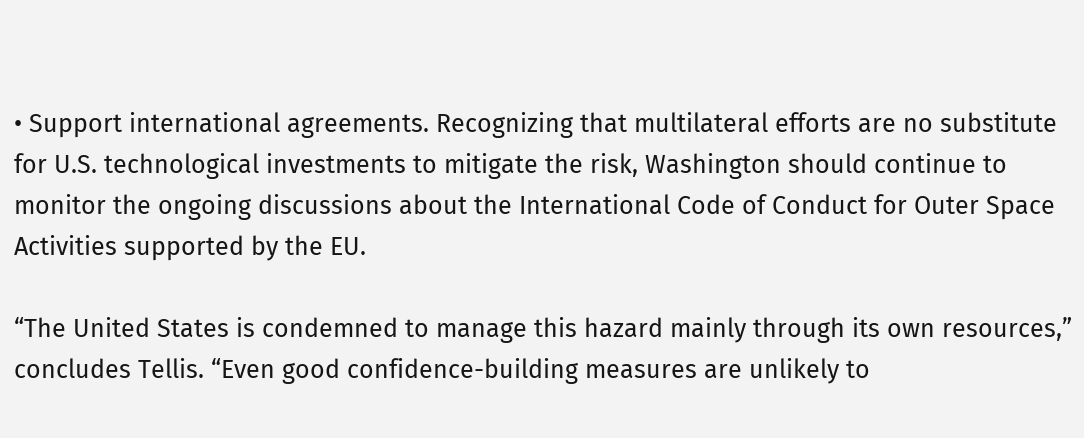• Support international agreements. Recognizing that multilateral efforts are no substitute for U.S. technological investments to mitigate the risk, Washington should continue to monitor the ongoing discussions about the International Code of Conduct for Outer Space Activities supported by the EU.

“The United States is condemned to manage this hazard mainly through its own resources,” concludes Tellis. “Even good confidence-building measures are unlikely to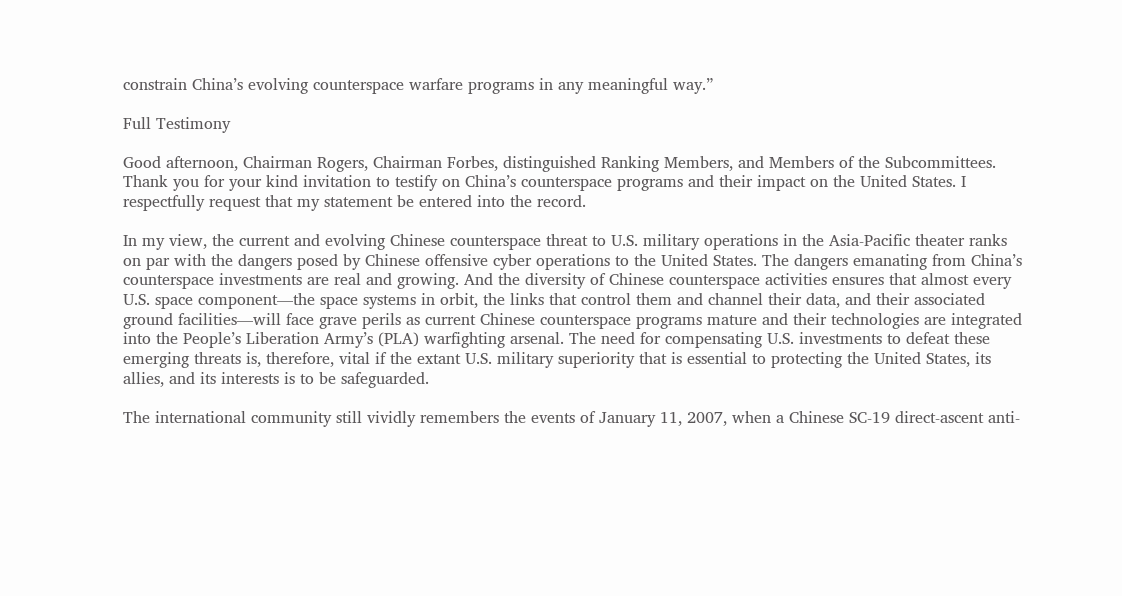constrain China’s evolving counterspace warfare programs in any meaningful way.”

Full Testimony

Good afternoon, Chairman Rogers, Chairman Forbes, distinguished Ranking Members, and Members of the Subcommittees. Thank you for your kind invitation to testify on China’s counterspace programs and their impact on the United States. I respectfully request that my statement be entered into the record.

In my view, the current and evolving Chinese counterspace threat to U.S. military operations in the Asia-Pacific theater ranks on par with the dangers posed by Chinese offensive cyber operations to the United States. The dangers emanating from China’s counterspace investments are real and growing. And the diversity of Chinese counterspace activities ensures that almost every U.S. space component—the space systems in orbit, the links that control them and channel their data, and their associated ground facilities—will face grave perils as current Chinese counterspace programs mature and their technologies are integrated into the People’s Liberation Army’s (PLA) warfighting arsenal. The need for compensating U.S. investments to defeat these emerging threats is, therefore, vital if the extant U.S. military superiority that is essential to protecting the United States, its allies, and its interests is to be safeguarded.

The international community still vividly remembers the events of January 11, 2007, when a Chinese SC-19 direct-ascent anti-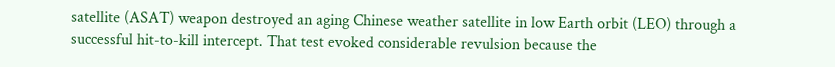satellite (ASAT) weapon destroyed an aging Chinese weather satellite in low Earth orbit (LEO) through a successful hit-to-kill intercept. That test evoked considerable revulsion because the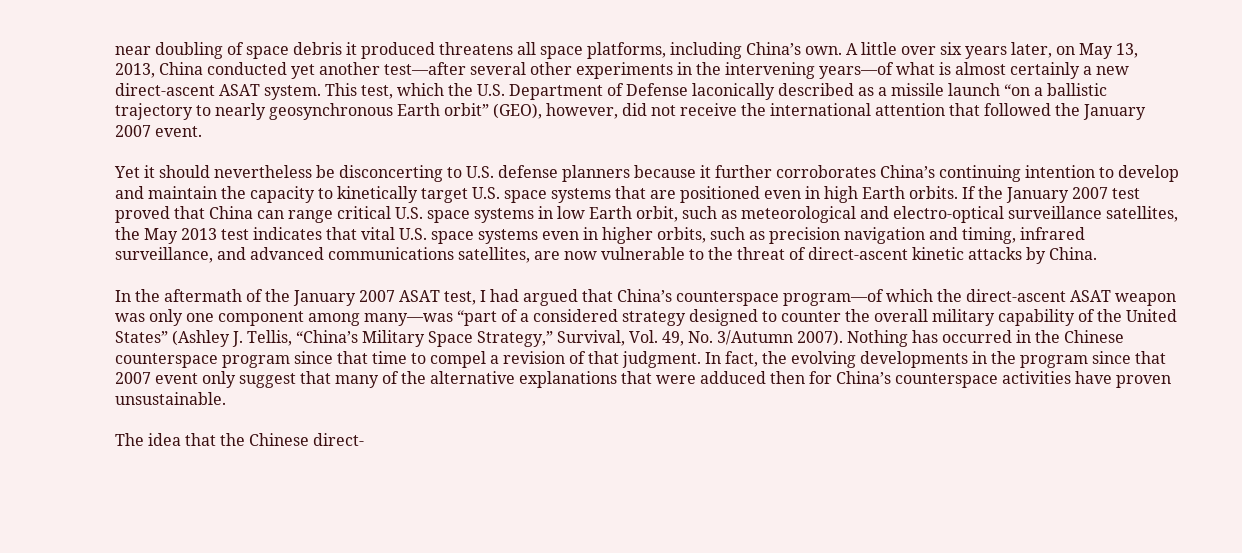near doubling of space debris it produced threatens all space platforms, including China’s own. A little over six years later, on May 13, 2013, China conducted yet another test—after several other experiments in the intervening years—of what is almost certainly a new direct-ascent ASAT system. This test, which the U.S. Department of Defense laconically described as a missile launch “on a ballistic trajectory to nearly geosynchronous Earth orbit” (GEO), however, did not receive the international attention that followed the January 2007 event.

Yet it should nevertheless be disconcerting to U.S. defense planners because it further corroborates China’s continuing intention to develop and maintain the capacity to kinetically target U.S. space systems that are positioned even in high Earth orbits. If the January 2007 test proved that China can range critical U.S. space systems in low Earth orbit, such as meteorological and electro-optical surveillance satellites, the May 2013 test indicates that vital U.S. space systems even in higher orbits, such as precision navigation and timing, infrared surveillance, and advanced communications satellites, are now vulnerable to the threat of direct-ascent kinetic attacks by China.

In the aftermath of the January 2007 ASAT test, I had argued that China’s counterspace program—of which the direct-ascent ASAT weapon was only one component among many—was “part of a considered strategy designed to counter the overall military capability of the United States” (Ashley J. Tellis, “China’s Military Space Strategy,” Survival, Vol. 49, No. 3/Autumn 2007). Nothing has occurred in the Chinese counterspace program since that time to compel a revision of that judgment. In fact, the evolving developments in the program since that 2007 event only suggest that many of the alternative explanations that were adduced then for China’s counterspace activities have proven unsustainable.

The idea that the Chinese direct-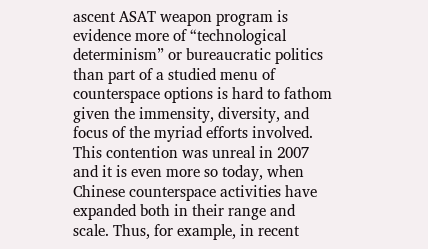ascent ASAT weapon program is evidence more of “technological determinism” or bureaucratic politics than part of a studied menu of counterspace options is hard to fathom given the immensity, diversity, and focus of the myriad efforts involved. This contention was unreal in 2007 and it is even more so today, when Chinese counterspace activities have expanded both in their range and scale. Thus, for example, in recent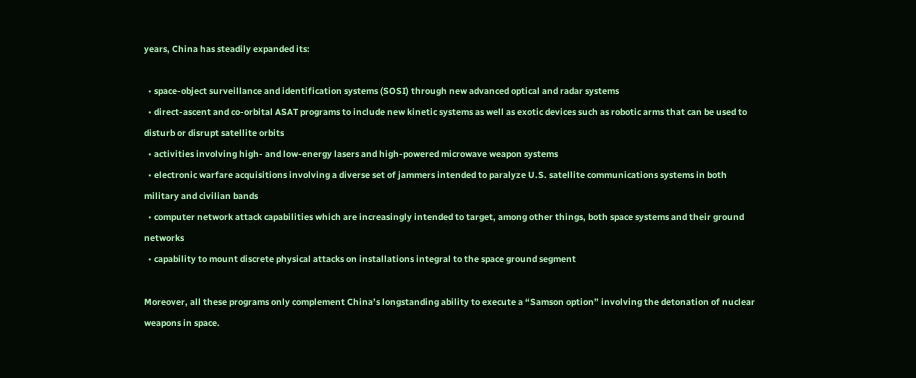years, China has steadily expanded its:

  • space-object surveillance and identification systems (SOSI) through new advanced optical and radar systems
  • direct-ascent and co-orbital ASAT programs to include new kinetic systems as well as exotic devices such as robotic arms that can be used to disturb or disrupt satellite orbits
  • activities involving high- and low-energy lasers and high-powered microwave weapon systems
  • electronic warfare acquisitions involving a diverse set of jammers intended to paralyze U.S. satellite communications systems in both military and civilian bands
  • computer network attack capabilities which are increasingly intended to target, among other things, both space systems and their ground networks
  • capability to mount discrete physical attacks on installations integral to the space ground segment

Moreover, all these programs only complement China’s longstanding ability to execute a “Samson option” involving the detonation of nuclear weapons in space.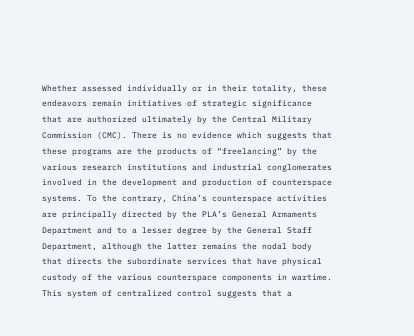Whether assessed individually or in their totality, these endeavors remain initiatives of strategic significance that are authorized ultimately by the Central Military Commission (CMC). There is no evidence which suggests that these programs are the products of “freelancing” by the various research institutions and industrial conglomerates involved in the development and production of counterspace systems. To the contrary, China’s counterspace activities are principally directed by the PLA’s General Armaments Department and to a lesser degree by the General Staff Department, although the latter remains the nodal body that directs the subordinate services that have physical custody of the various counterspace components in wartime. This system of centralized control suggests that a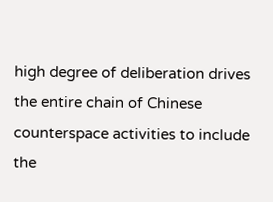high degree of deliberation drives the entire chain of Chinese counterspace activities to include the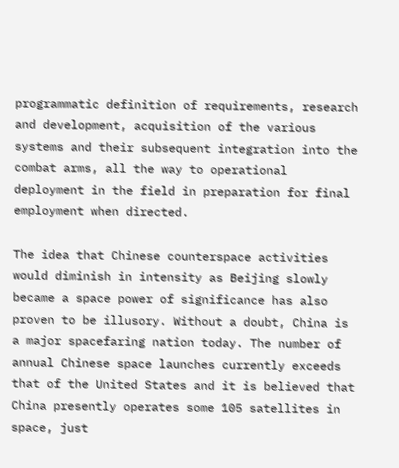programmatic definition of requirements, research and development, acquisition of the various systems and their subsequent integration into the combat arms, all the way to operational deployment in the field in preparation for final employment when directed.

The idea that Chinese counterspace activities would diminish in intensity as Beijing slowly became a space power of significance has also proven to be illusory. Without a doubt, China is a major spacefaring nation today. The number of annual Chinese space launches currently exceeds that of the United States and it is believed that China presently operates some 105 satellites in space, just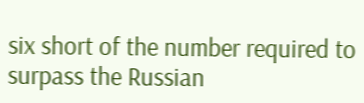six short of the number required to surpass the Russian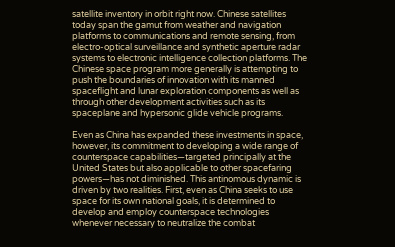satellite inventory in orbit right now. Chinese satellites today span the gamut from weather and navigation platforms to communications and remote sensing, from electro-optical surveillance and synthetic aperture radar systems to electronic intelligence collection platforms. The Chinese space program more generally is attempting to push the boundaries of innovation with its manned spaceflight and lunar exploration components as well as through other development activities such as its spaceplane and hypersonic glide vehicle programs.

Even as China has expanded these investments in space, however, its commitment to developing a wide range of counterspace capabilities—targeted principally at the United States but also applicable to other spacefaring powers—has not diminished. This antinomous dynamic is driven by two realities. First, even as China seeks to use space for its own national goals, it is determined to develop and employ counterspace technologies whenever necessary to neutralize the combat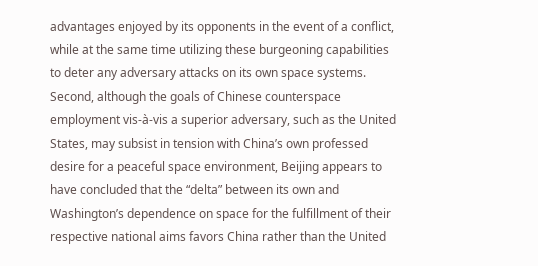advantages enjoyed by its opponents in the event of a conflict, while at the same time utilizing these burgeoning capabilities to deter any adversary attacks on its own space systems. Second, although the goals of Chinese counterspace employment vis-à-vis a superior adversary, such as the United States, may subsist in tension with China’s own professed desire for a peaceful space environment, Beijing appears to have concluded that the “delta” between its own and Washington’s dependence on space for the fulfillment of their respective national aims favors China rather than the United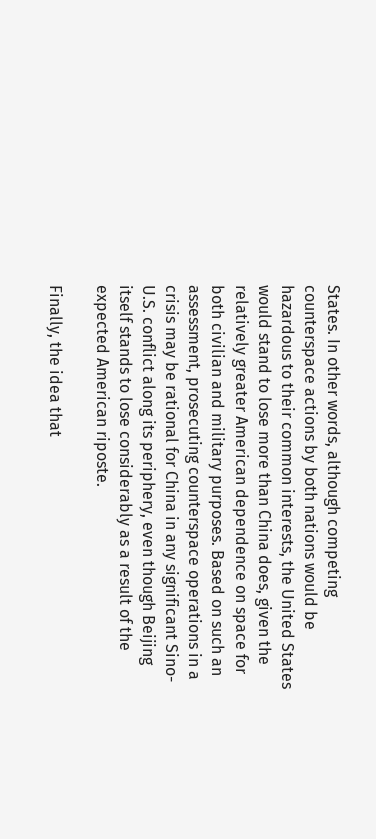States. In other words, although competing counterspace actions by both nations would be hazardous to their common interests, the United States would stand to lose more than China does, given the relatively greater American dependence on space for both civilian and military purposes. Based on such an assessment, prosecuting counterspace operations in a crisis may be rational for China in any significant Sino-U.S. conflict along its periphery, even though Beijing itself stands to lose considerably as a result of the expected American riposte.

Finally, the idea that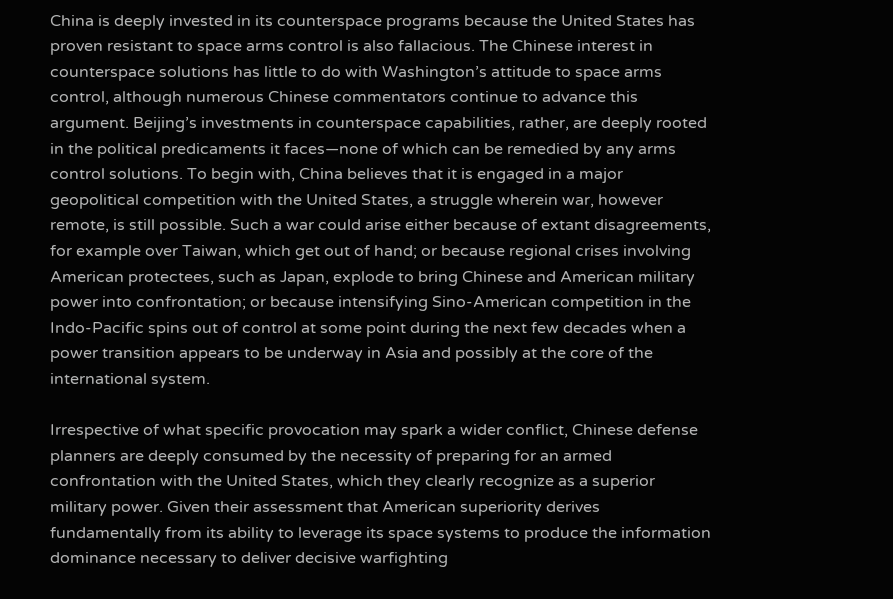China is deeply invested in its counterspace programs because the United States has proven resistant to space arms control is also fallacious. The Chinese interest in counterspace solutions has little to do with Washington’s attitude to space arms control, although numerous Chinese commentators continue to advance this argument. Beijing’s investments in counterspace capabilities, rather, are deeply rooted in the political predicaments it faces—none of which can be remedied by any arms control solutions. To begin with, China believes that it is engaged in a major geopolitical competition with the United States, a struggle wherein war, however remote, is still possible. Such a war could arise either because of extant disagreements, for example over Taiwan, which get out of hand; or because regional crises involving American protectees, such as Japan, explode to bring Chinese and American military power into confrontation; or because intensifying Sino-American competition in the Indo-Pacific spins out of control at some point during the next few decades when a power transition appears to be underway in Asia and possibly at the core of the international system.

Irrespective of what specific provocation may spark a wider conflict, Chinese defense planners are deeply consumed by the necessity of preparing for an armed confrontation with the United States, which they clearly recognize as a superior military power. Given their assessment that American superiority derives fundamentally from its ability to leverage its space systems to produce the information dominance necessary to deliver decisive warfighting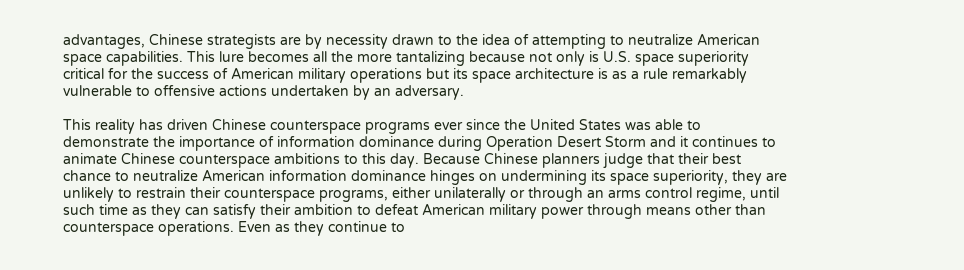advantages, Chinese strategists are by necessity drawn to the idea of attempting to neutralize American space capabilities. This lure becomes all the more tantalizing because not only is U.S. space superiority critical for the success of American military operations but its space architecture is as a rule remarkably vulnerable to offensive actions undertaken by an adversary.

This reality has driven Chinese counterspace programs ever since the United States was able to demonstrate the importance of information dominance during Operation Desert Storm and it continues to animate Chinese counterspace ambitions to this day. Because Chinese planners judge that their best chance to neutralize American information dominance hinges on undermining its space superiority, they are unlikely to restrain their counterspace programs, either unilaterally or through an arms control regime, until such time as they can satisfy their ambition to defeat American military power through means other than counterspace operations. Even as they continue to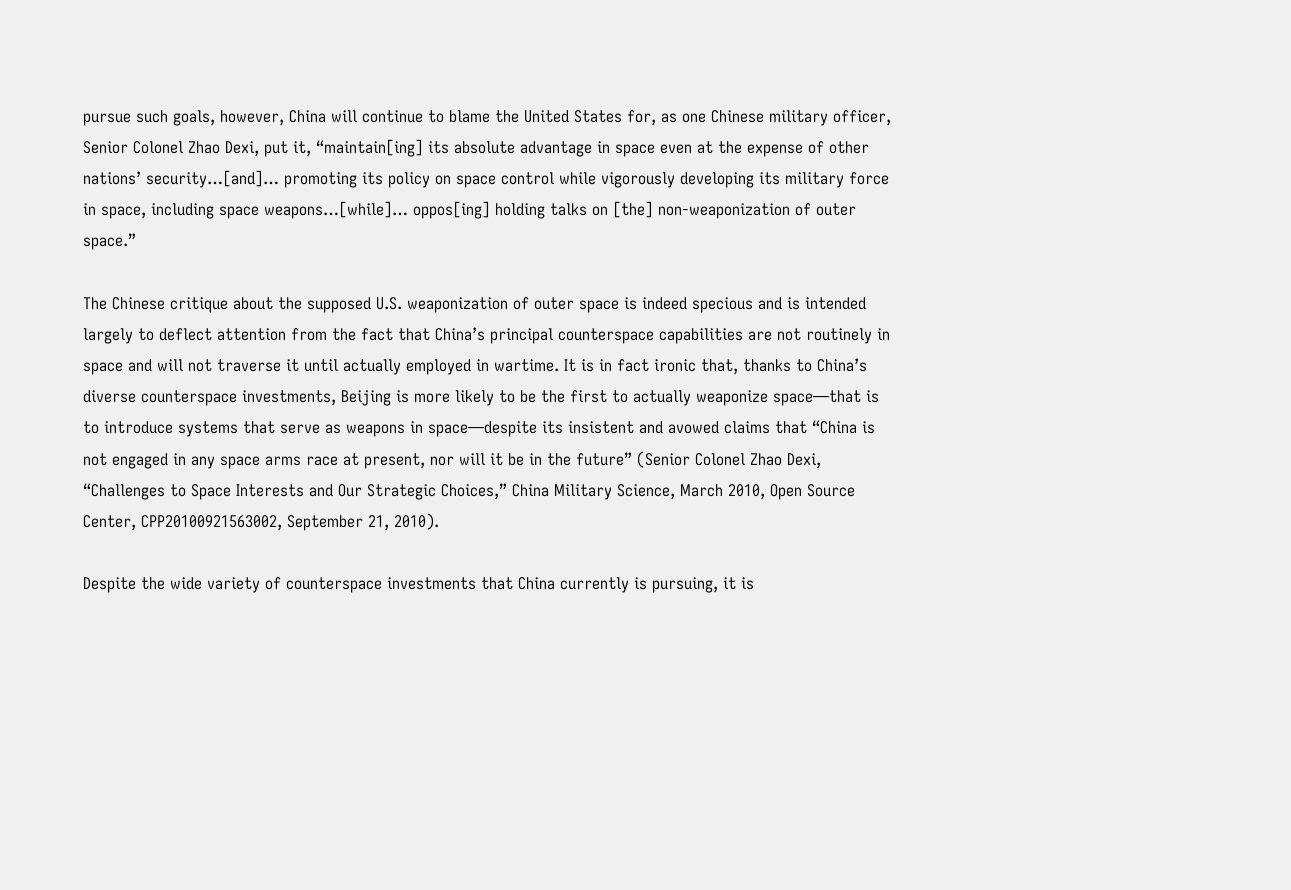pursue such goals, however, China will continue to blame the United States for, as one Chinese military officer, Senior Colonel Zhao Dexi, put it, “maintain[ing] its absolute advantage in space even at the expense of other nations’ security…[and]… promoting its policy on space control while vigorously developing its military force in space, including space weapons…[while]… oppos[ing] holding talks on [the] non-weaponization of outer space.”

The Chinese critique about the supposed U.S. weaponization of outer space is indeed specious and is intended largely to deflect attention from the fact that China’s principal counterspace capabilities are not routinely in space and will not traverse it until actually employed in wartime. It is in fact ironic that, thanks to China’s diverse counterspace investments, Beijing is more likely to be the first to actually weaponize space—that is to introduce systems that serve as weapons in space—despite its insistent and avowed claims that “China is not engaged in any space arms race at present, nor will it be in the future” (Senior Colonel Zhao Dexi, “Challenges to Space Interests and Our Strategic Choices,” China Military Science, March 2010, Open Source Center, CPP20100921563002, September 21, 2010).

Despite the wide variety of counterspace investments that China currently is pursuing, it is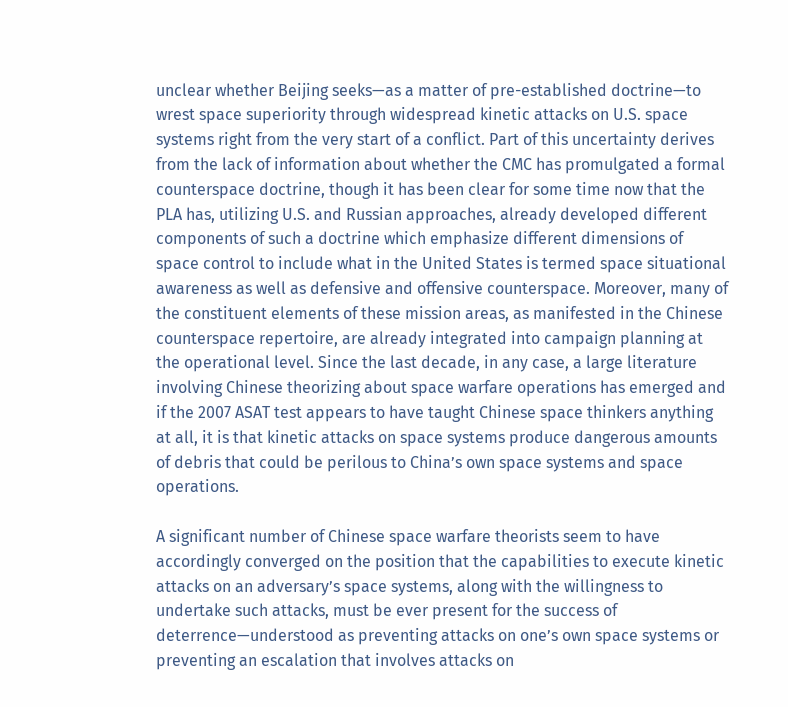unclear whether Beijing seeks—as a matter of pre-established doctrine—to wrest space superiority through widespread kinetic attacks on U.S. space systems right from the very start of a conflict. Part of this uncertainty derives from the lack of information about whether the CMC has promulgated a formal counterspace doctrine, though it has been clear for some time now that the PLA has, utilizing U.S. and Russian approaches, already developed different components of such a doctrine which emphasize different dimensions of space control to include what in the United States is termed space situational awareness as well as defensive and offensive counterspace. Moreover, many of the constituent elements of these mission areas, as manifested in the Chinese counterspace repertoire, are already integrated into campaign planning at the operational level. Since the last decade, in any case, a large literature involving Chinese theorizing about space warfare operations has emerged and if the 2007 ASAT test appears to have taught Chinese space thinkers anything at all, it is that kinetic attacks on space systems produce dangerous amounts of debris that could be perilous to China’s own space systems and space operations.

A significant number of Chinese space warfare theorists seem to have accordingly converged on the position that the capabilities to execute kinetic attacks on an adversary’s space systems, along with the willingness to undertake such attacks, must be ever present for the success of deterrence—understood as preventing attacks on one’s own space systems or preventing an escalation that involves attacks on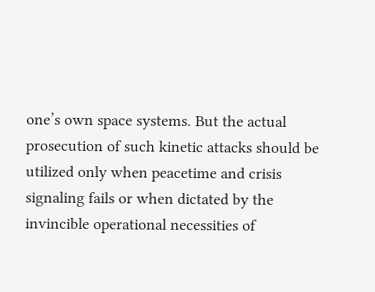one’s own space systems. But the actual prosecution of such kinetic attacks should be utilized only when peacetime and crisis signaling fails or when dictated by the invincible operational necessities of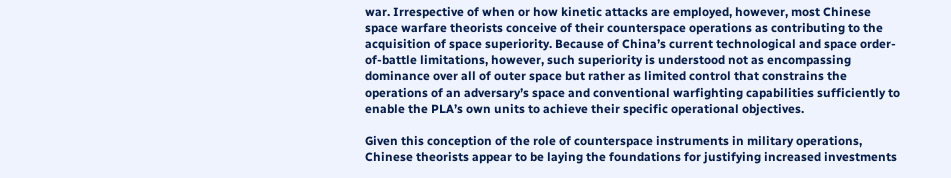war. Irrespective of when or how kinetic attacks are employed, however, most Chinese space warfare theorists conceive of their counterspace operations as contributing to the acquisition of space superiority. Because of China’s current technological and space order-of-battle limitations, however, such superiority is understood not as encompassing dominance over all of outer space but rather as limited control that constrains the operations of an adversary’s space and conventional warfighting capabilities sufficiently to enable the PLA’s own units to achieve their specific operational objectives.

Given this conception of the role of counterspace instruments in military operations, Chinese theorists appear to be laying the foundations for justifying increased investments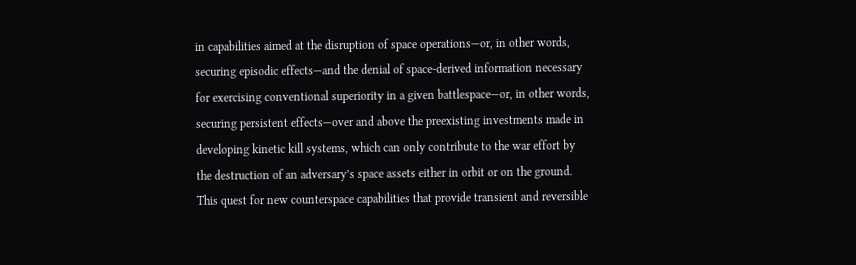in capabilities aimed at the disruption of space operations—or, in other words, securing episodic effects—and the denial of space-derived information necessary for exercising conventional superiority in a given battlespace—or, in other words, securing persistent effects—over and above the preexisting investments made in developing kinetic kill systems, which can only contribute to the war effort by the destruction of an adversary’s space assets either in orbit or on the ground. This quest for new counterspace capabilities that provide transient and reversible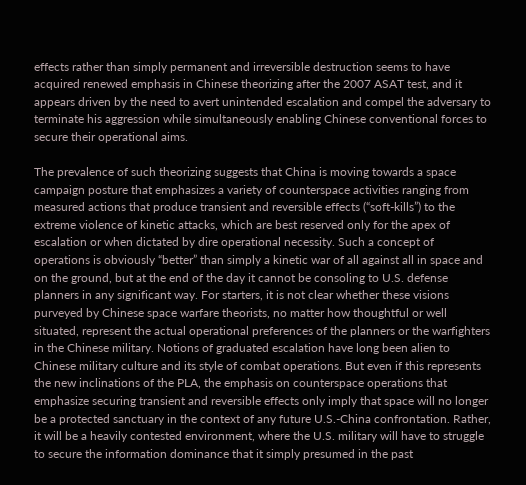effects rather than simply permanent and irreversible destruction seems to have acquired renewed emphasis in Chinese theorizing after the 2007 ASAT test, and it appears driven by the need to avert unintended escalation and compel the adversary to terminate his aggression while simultaneously enabling Chinese conventional forces to secure their operational aims.

The prevalence of such theorizing suggests that China is moving towards a space campaign posture that emphasizes a variety of counterspace activities ranging from measured actions that produce transient and reversible effects (“soft-kills”) to the extreme violence of kinetic attacks, which are best reserved only for the apex of escalation or when dictated by dire operational necessity. Such a concept of operations is obviously “better” than simply a kinetic war of all against all in space and on the ground, but at the end of the day it cannot be consoling to U.S. defense planners in any significant way. For starters, it is not clear whether these visions purveyed by Chinese space warfare theorists, no matter how thoughtful or well situated, represent the actual operational preferences of the planners or the warfighters in the Chinese military. Notions of graduated escalation have long been alien to Chinese military culture and its style of combat operations. But even if this represents the new inclinations of the PLA, the emphasis on counterspace operations that emphasize securing transient and reversible effects only imply that space will no longer be a protected sanctuary in the context of any future U.S.-China confrontation. Rather, it will be a heavily contested environment, where the U.S. military will have to struggle to secure the information dominance that it simply presumed in the past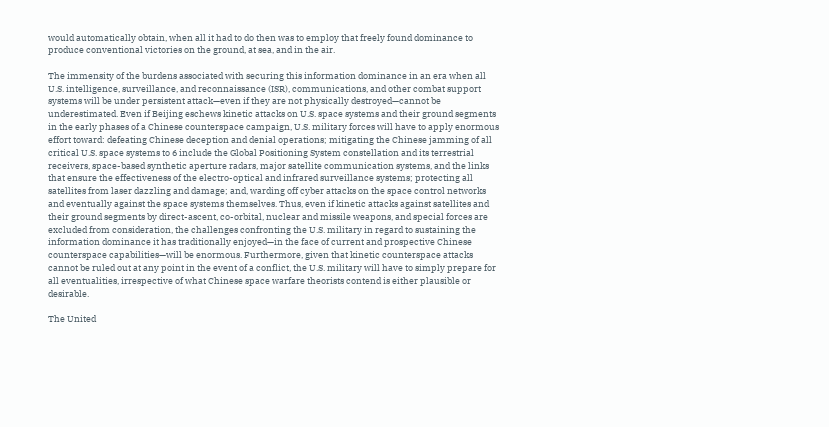would automatically obtain, when all it had to do then was to employ that freely found dominance to produce conventional victories on the ground, at sea, and in the air.

The immensity of the burdens associated with securing this information dominance in an era when all U.S. intelligence, surveillance, and reconnaissance (ISR), communications, and other combat support systems will be under persistent attack—even if they are not physically destroyed—cannot be underestimated. Even if Beijing eschews kinetic attacks on U.S. space systems and their ground segments in the early phases of a Chinese counterspace campaign, U.S. military forces will have to apply enormous effort toward: defeating Chinese deception and denial operations; mitigating the Chinese jamming of all critical U.S. space systems to 6 include the Global Positioning System constellation and its terrestrial receivers, space-based synthetic aperture radars, major satellite communication systems, and the links that ensure the effectiveness of the electro-optical and infrared surveillance systems; protecting all satellites from laser dazzling and damage; and, warding off cyber attacks on the space control networks and eventually against the space systems themselves. Thus, even if kinetic attacks against satellites and their ground segments by direct-ascent, co-orbital, nuclear and missile weapons, and special forces are excluded from consideration, the challenges confronting the U.S. military in regard to sustaining the information dominance it has traditionally enjoyed—in the face of current and prospective Chinese counterspace capabilities—will be enormous. Furthermore, given that kinetic counterspace attacks cannot be ruled out at any point in the event of a conflict, the U.S. military will have to simply prepare for all eventualities, irrespective of what Chinese space warfare theorists contend is either plausible or desirable.

The United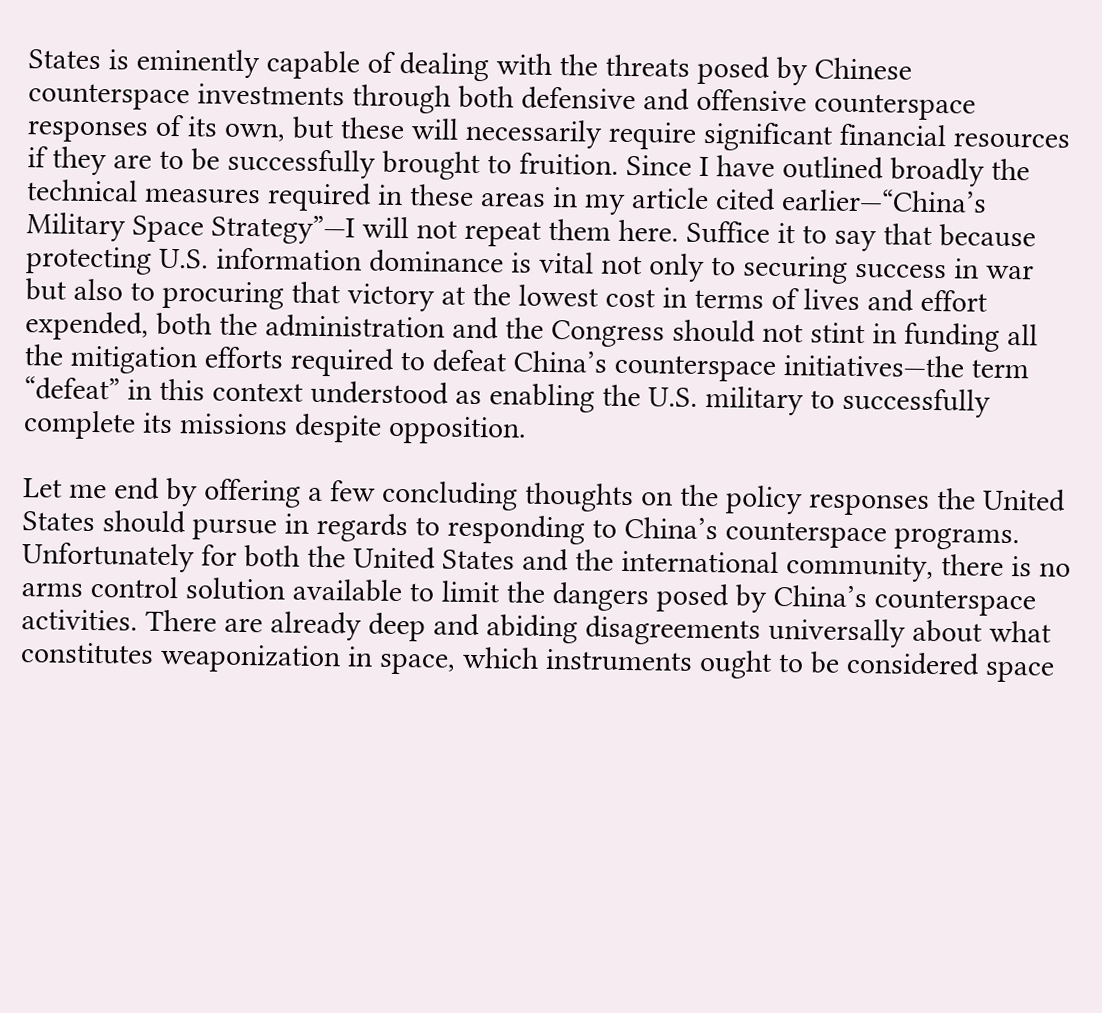States is eminently capable of dealing with the threats posed by Chinese counterspace investments through both defensive and offensive counterspace responses of its own, but these will necessarily require significant financial resources if they are to be successfully brought to fruition. Since I have outlined broadly the technical measures required in these areas in my article cited earlier—“China’s Military Space Strategy”—I will not repeat them here. Suffice it to say that because protecting U.S. information dominance is vital not only to securing success in war but also to procuring that victory at the lowest cost in terms of lives and effort expended, both the administration and the Congress should not stint in funding all the mitigation efforts required to defeat China’s counterspace initiatives—the term “defeat” in this context understood as enabling the U.S. military to successfully complete its missions despite opposition.

Let me end by offering a few concluding thoughts on the policy responses the United States should pursue in regards to responding to China’s counterspace programs. Unfortunately for both the United States and the international community, there is no arms control solution available to limit the dangers posed by China’s counterspace activities. There are already deep and abiding disagreements universally about what constitutes weaponization in space, which instruments ought to be considered space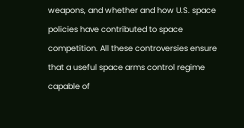weapons, and whether and how U.S. space policies have contributed to space competition. All these controversies ensure that a useful space arms control regime capable of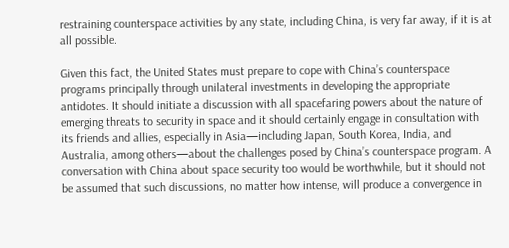restraining counterspace activities by any state, including China, is very far away, if it is at all possible.

Given this fact, the United States must prepare to cope with China’s counterspace programs principally through unilateral investments in developing the appropriate antidotes. It should initiate a discussion with all spacefaring powers about the nature of emerging threats to security in space and it should certainly engage in consultation with its friends and allies, especially in Asia—including Japan, South Korea, India, and Australia, among others—about the challenges posed by China’s counterspace program. A conversation with China about space security too would be worthwhile, but it should not be assumed that such discussions, no matter how intense, will produce a convergence in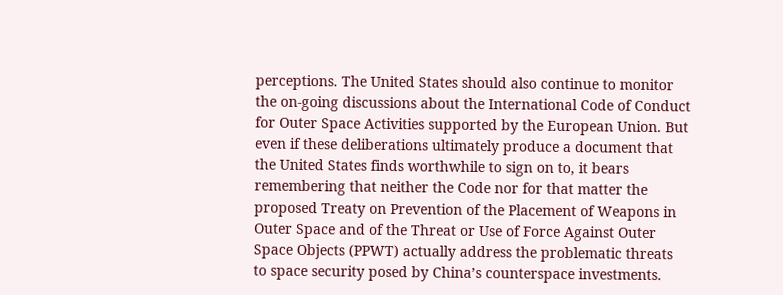perceptions. The United States should also continue to monitor the on-going discussions about the International Code of Conduct for Outer Space Activities supported by the European Union. But even if these deliberations ultimately produce a document that the United States finds worthwhile to sign on to, it bears remembering that neither the Code nor for that matter the proposed Treaty on Prevention of the Placement of Weapons in Outer Space and of the Threat or Use of Force Against Outer Space Objects (PPWT) actually address the problematic threats to space security posed by China’s counterspace investments.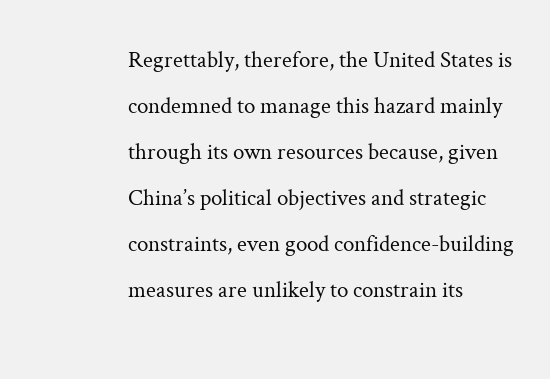Regrettably, therefore, the United States is condemned to manage this hazard mainly through its own resources because, given China’s political objectives and strategic constraints, even good confidence-building measures are unlikely to constrain its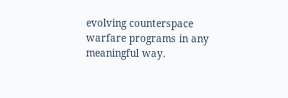evolving counterspace warfare programs in any meaningful way.